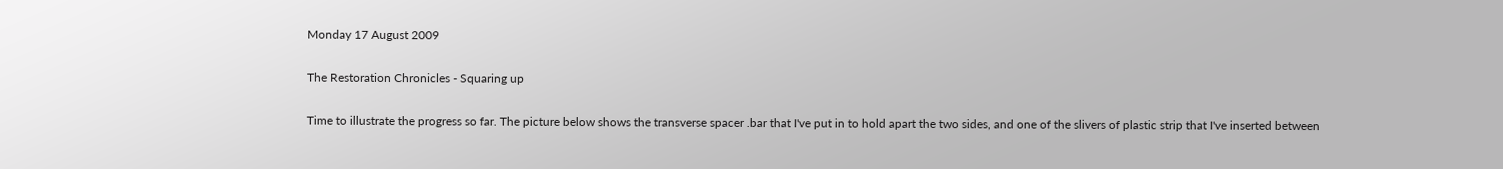Monday 17 August 2009

The Restoration Chronicles - Squaring up

Time to illustrate the progress so far. The picture below shows the transverse spacer .bar that I've put in to hold apart the two sides, and one of the slivers of plastic strip that I've inserted between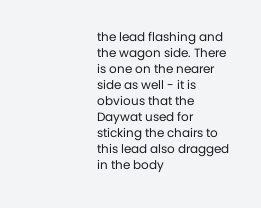the lead flashing and the wagon side. There is one on the nearer side as well - it is obvious that the Daywat used for sticking the chairs to this lead also dragged in the body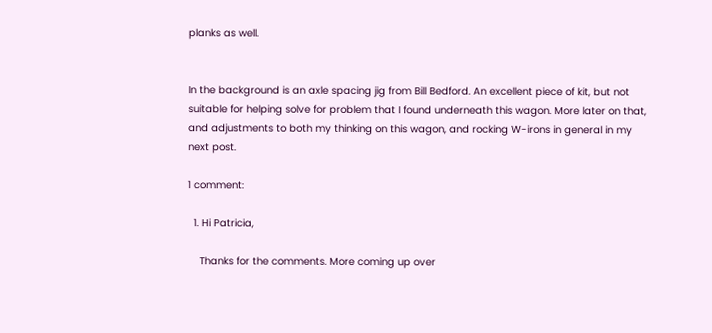planks as well.


In the background is an axle spacing jig from Bill Bedford. An excellent piece of kit, but not suitable for helping solve for problem that I found underneath this wagon. More later on that, and adjustments to both my thinking on this wagon, and rocking W-irons in general in my next post.

1 comment:

  1. Hi Patricia,

    Thanks for the comments. More coming up over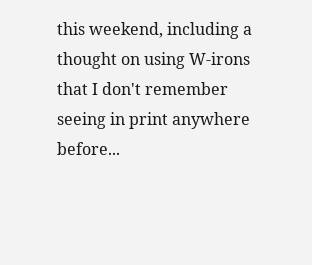this weekend, including a thought on using W-irons that I don't remember seeing in print anywhere before...